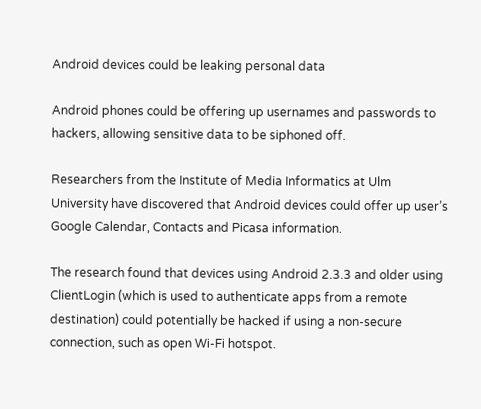Android devices could be leaking personal data

Android phones could be offering up usernames and passwords to hackers, allowing sensitive data to be siphoned off.

Researchers from the Institute of Media Informatics at Ulm University have discovered that Android devices could offer up user’s Google Calendar, Contacts and Picasa information.

The research found that devices using Android 2.3.3 and older using ClientLogin (which is used to authenticate apps from a remote destination) could potentially be hacked if using a non-secure connection, such as open Wi-Fi hotspot.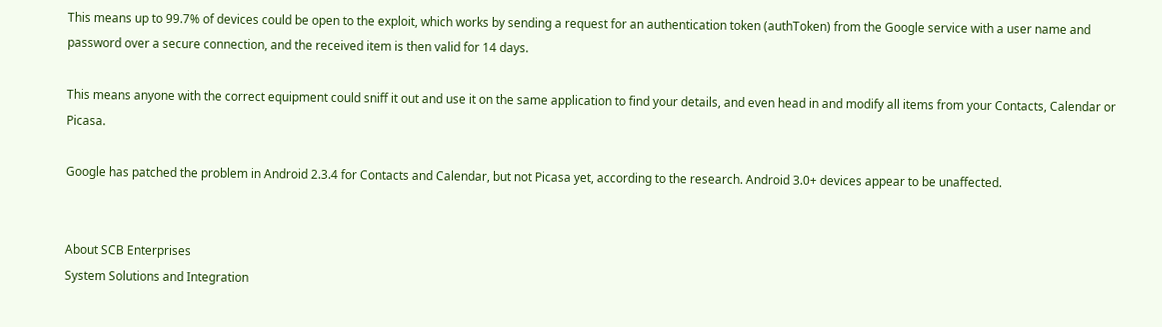This means up to 99.7% of devices could be open to the exploit, which works by sending a request for an authentication token (authToken) from the Google service with a user name and password over a secure connection, and the received item is then valid for 14 days.

This means anyone with the correct equipment could sniff it out and use it on the same application to find your details, and even head in and modify all items from your Contacts, Calendar or Picasa.

Google has patched the problem in Android 2.3.4 for Contacts and Calendar, but not Picasa yet, according to the research. Android 3.0+ devices appear to be unaffected.


About SCB Enterprises
System Solutions and Integration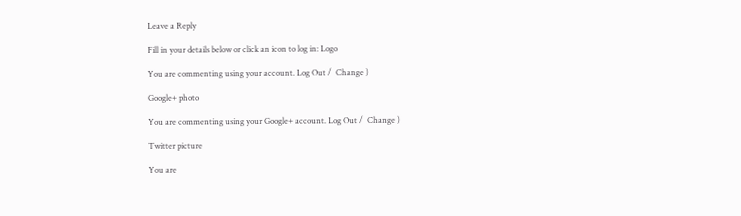Leave a Reply

Fill in your details below or click an icon to log in: Logo

You are commenting using your account. Log Out /  Change )

Google+ photo

You are commenting using your Google+ account. Log Out /  Change )

Twitter picture

You are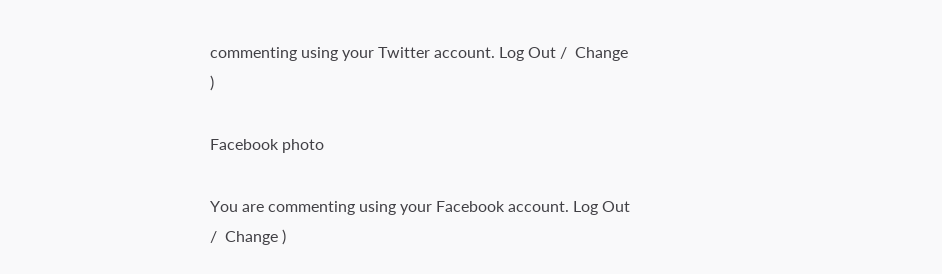commenting using your Twitter account. Log Out /  Change )

Facebook photo

You are commenting using your Facebook account. Log Out /  Change )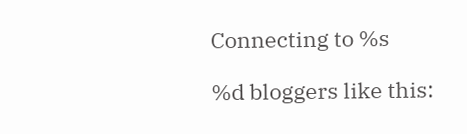Connecting to %s

%d bloggers like this: